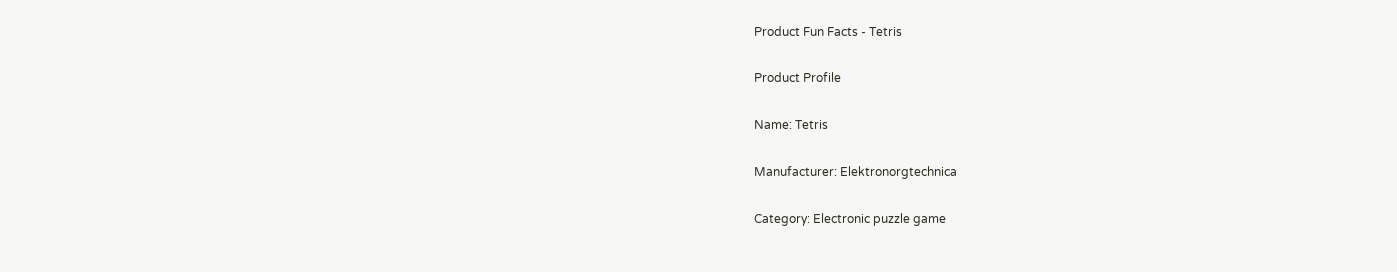Product Fun Facts - Tetris

Product Profile

Name: Tetris

Manufacturer: Elektronorgtechnica

Category: Electronic puzzle game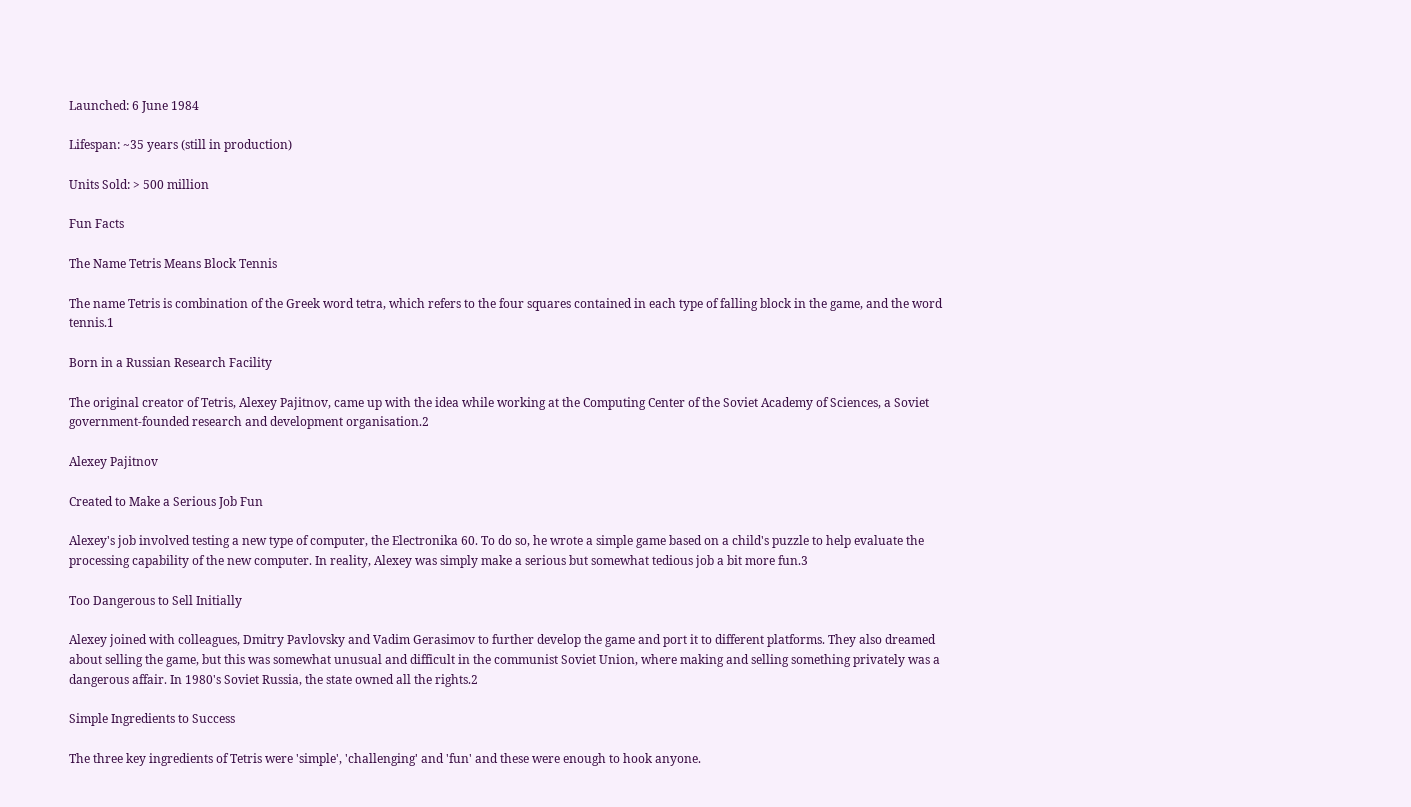Launched: 6 June 1984

Lifespan: ~35 years (still in production)

Units Sold: > 500 million

Fun Facts

The Name Tetris Means Block Tennis

The name Tetris is combination of the Greek word tetra, which refers to the four squares contained in each type of falling block in the game, and the word tennis.1

Born in a Russian Research Facility

The original creator of Tetris, Alexey Pajitnov, came up with the idea while working at the Computing Center of the Soviet Academy of Sciences, a Soviet government-founded research and development organisation.2

Alexey Pajitnov

Created to Make a Serious Job Fun

Alexey's job involved testing a new type of computer, the Electronika 60. To do so, he wrote a simple game based on a child's puzzle to help evaluate the processing capability of the new computer. In reality, Alexey was simply make a serious but somewhat tedious job a bit more fun.3

Too Dangerous to Sell Initially

Alexey joined with colleagues, Dmitry Pavlovsky and Vadim Gerasimov to further develop the game and port it to different platforms. They also dreamed about selling the game, but this was somewhat unusual and difficult in the communist Soviet Union, where making and selling something privately was a dangerous affair. In 1980's Soviet Russia, the state owned all the rights.2

Simple Ingredients to Success

The three key ingredients of Tetris were 'simple', 'challenging' and 'fun' and these were enough to hook anyone.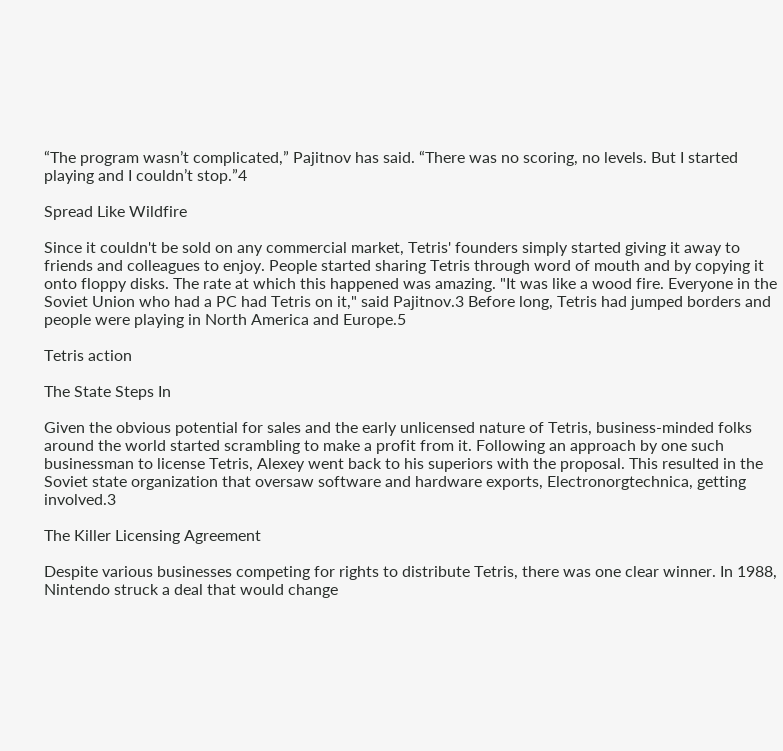“The program wasn’t complicated,” Pajitnov has said. “There was no scoring, no levels. But I started playing and I couldn’t stop.”4

Spread Like Wildfire

Since it couldn't be sold on any commercial market, Tetris' founders simply started giving it away to friends and colleagues to enjoy. People started sharing Tetris through word of mouth and by copying it onto floppy disks. The rate at which this happened was amazing. "It was like a wood fire. Everyone in the Soviet Union who had a PC had Tetris on it," said Pajitnov.3 Before long, Tetris had jumped borders and people were playing in North America and Europe.5

Tetris action

The State Steps In

Given the obvious potential for sales and the early unlicensed nature of Tetris, business-minded folks around the world started scrambling to make a profit from it. Following an approach by one such businessman to license Tetris, Alexey went back to his superiors with the proposal. This resulted in the Soviet state organization that oversaw software and hardware exports, Electronorgtechnica, getting involved.3

The Killer Licensing Agreement

Despite various businesses competing for rights to distribute Tetris, there was one clear winner. In 1988, Nintendo struck a deal that would change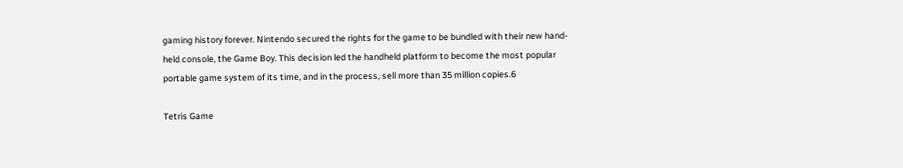gaming history forever. Nintendo secured the rights for the game to be bundled with their new hand-held console, the Game Boy. This decision led the handheld platform to become the most popular portable game system of its time, and in the process, sell more than 35 million copies.6

Tetris Game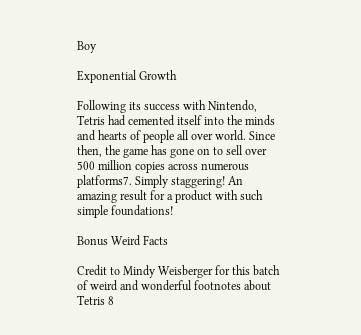Boy

Exponential Growth

Following its success with Nintendo, Tetris had cemented itself into the minds and hearts of people all over world. Since then, the game has gone on to sell over 500 million copies across numerous platforms7. Simply staggering! An amazing result for a product with such simple foundations!

Bonus Weird Facts

Credit to Mindy Weisberger for this batch of weird and wonderful footnotes about Tetris 8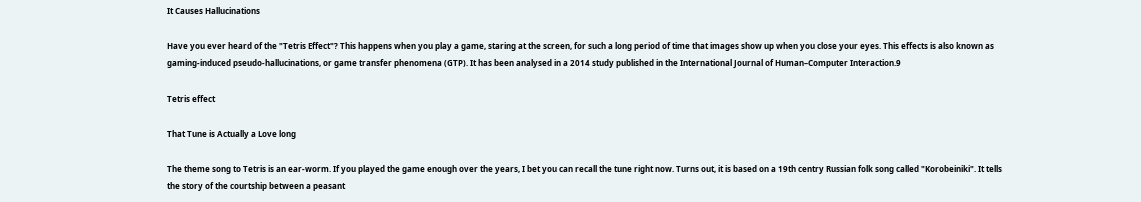It Causes Hallucinations

Have you ever heard of the "Tetris Effect"? This happens when you play a game, staring at the screen, for such a long period of time that images show up when you close your eyes. This effects is also known as gaming-induced pseudo-hallucinations, or game transfer phenomena (GTP). It has been analysed in a 2014 study published in the International Journal of Human–Computer Interaction.9

Tetris effect

That Tune is Actually a Love long

The theme song to Tetris is an ear-worm. If you played the game enough over the years, I bet you can recall the tune right now. Turns out, it is based on a 19th centry Russian folk song called "Korobeiniki". It tells the story of the courtship between a peasant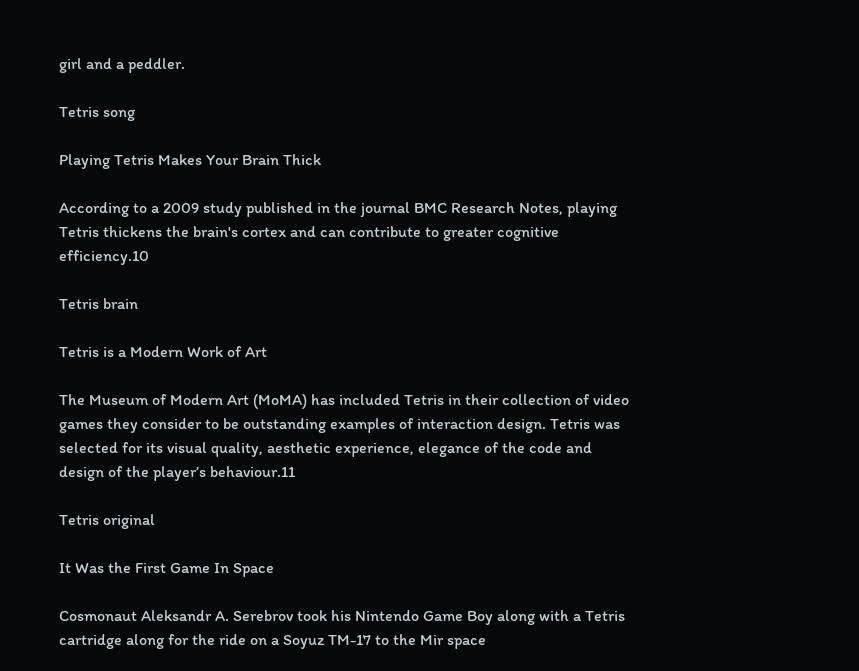girl and a peddler.

Tetris song

Playing Tetris Makes Your Brain Thick

According to a 2009 study published in the journal BMC Research Notes, playing Tetris thickens the brain's cortex and can contribute to greater cognitive efficiency.10

Tetris brain

Tetris is a Modern Work of Art

The Museum of Modern Art (MoMA) has included Tetris in their collection of video games they consider to be outstanding examples of interaction design. Tetris was selected for its visual quality, aesthetic experience, elegance of the code and design of the player’s behaviour.11

Tetris original

It Was the First Game In Space

Cosmonaut Aleksandr A. Serebrov took his Nintendo Game Boy along with a Tetris cartridge along for the ride on a Soyuz TM-17 to the Mir space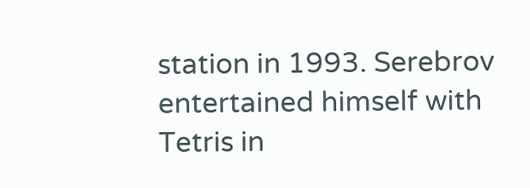station in 1993. Serebrov entertained himself with Tetris in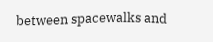between spacewalks and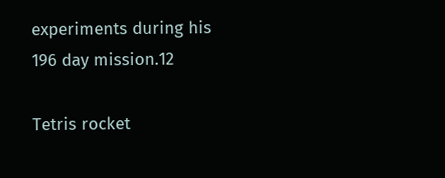experiments during his 196 day mission.12

Tetris rocket